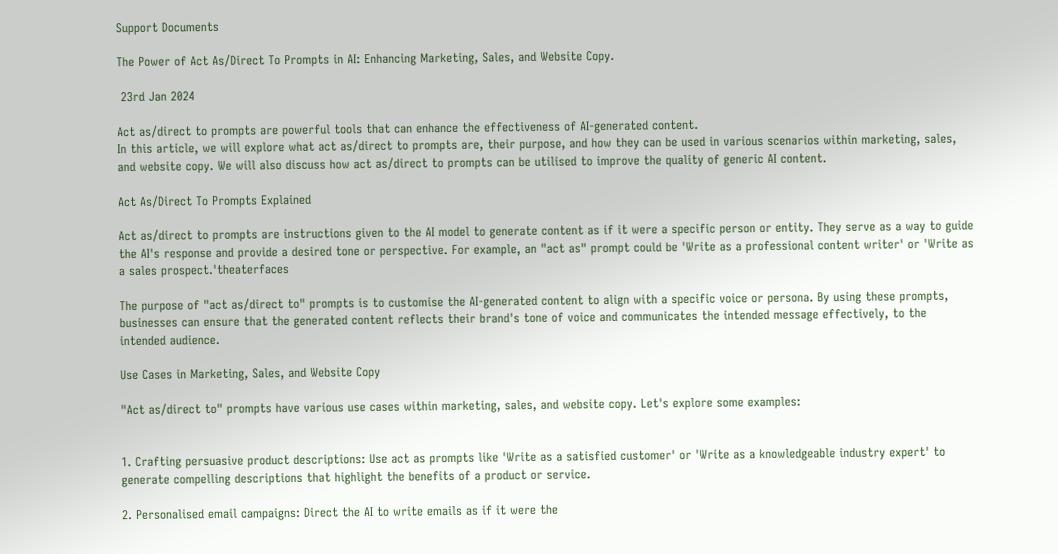Support Documents

The Power of Act As/Direct To Prompts in AI: Enhancing Marketing, Sales, and Website Copy.

 23rd Jan 2024

Act as/direct to prompts are powerful tools that can enhance the effectiveness of AI-generated content.
In this article, we will explore what act as/direct to prompts are, their purpose, and how they can be used in various scenarios within marketing, sales, and website copy. We will also discuss how act as/direct to prompts can be utilised to improve the quality of generic AI content.

Act As/Direct To Prompts Explained

Act as/direct to prompts are instructions given to the AI model to generate content as if it were a specific person or entity. They serve as a way to guide the AI's response and provide a desired tone or perspective. For example, an "act as" prompt could be 'Write as a professional content writer' or 'Write as a sales prospect.'theaterfaces

The purpose of "act as/direct to" prompts is to customise the AI-generated content to align with a specific voice or persona. By using these prompts, businesses can ensure that the generated content reflects their brand's tone of voice and communicates the intended message effectively, to the intended audience.

Use Cases in Marketing, Sales, and Website Copy

"Act as/direct to" prompts have various use cases within marketing, sales, and website copy. Let's explore some examples:


1. Crafting persuasive product descriptions: Use act as prompts like 'Write as a satisfied customer' or 'Write as a knowledgeable industry expert' to generate compelling descriptions that highlight the benefits of a product or service.

2. Personalised email campaigns: Direct the AI to write emails as if it were the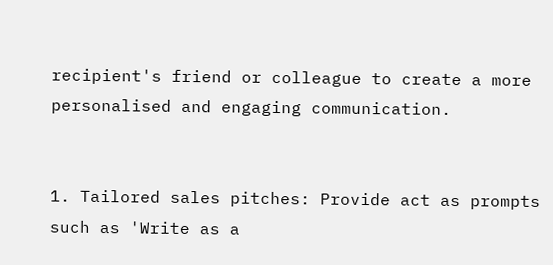recipient's friend or colleague to create a more personalised and engaging communication.


1. Tailored sales pitches: Provide act as prompts such as 'Write as a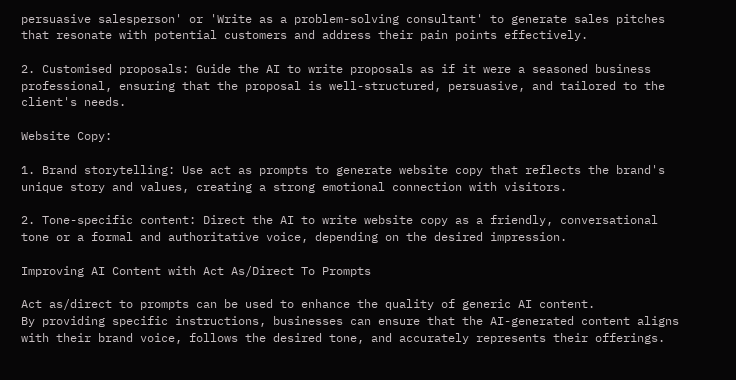persuasive salesperson' or 'Write as a problem-solving consultant' to generate sales pitches that resonate with potential customers and address their pain points effectively.

2. Customised proposals: Guide the AI to write proposals as if it were a seasoned business professional, ensuring that the proposal is well-structured, persuasive, and tailored to the client's needs.

Website Copy:

1. Brand storytelling: Use act as prompts to generate website copy that reflects the brand's unique story and values, creating a strong emotional connection with visitors.

2. Tone-specific content: Direct the AI to write website copy as a friendly, conversational tone or a formal and authoritative voice, depending on the desired impression.

Improving AI Content with Act As/Direct To Prompts

Act as/direct to prompts can be used to enhance the quality of generic AI content.
By providing specific instructions, businesses can ensure that the AI-generated content aligns with their brand voice, follows the desired tone, and accurately represents their offerings.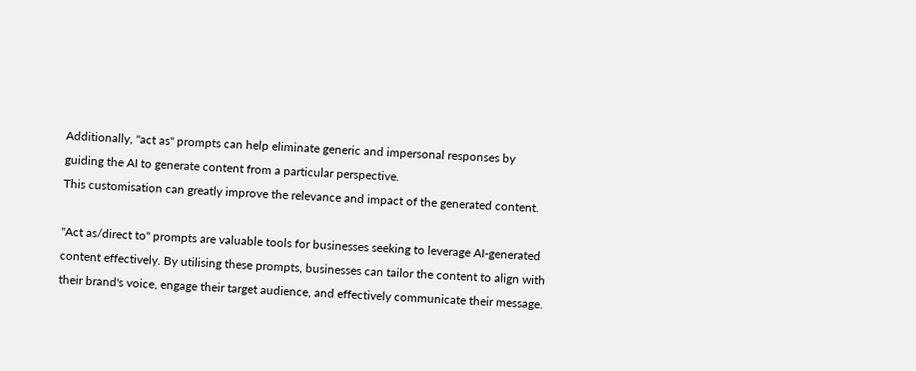Additionally, "act as" prompts can help eliminate generic and impersonal responses by guiding the AI to generate content from a particular perspective.
This customisation can greatly improve the relevance and impact of the generated content.

"Act as/direct to" prompts are valuable tools for businesses seeking to leverage AI-generated content effectively. By utilising these prompts, businesses can tailor the content to align with their brand's voice, engage their target audience, and effectively communicate their message.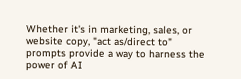Whether it's in marketing, sales, or website copy, "act as/direct to" prompts provide a way to harness the power of AI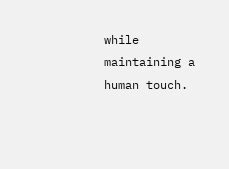while maintaining a human touch.